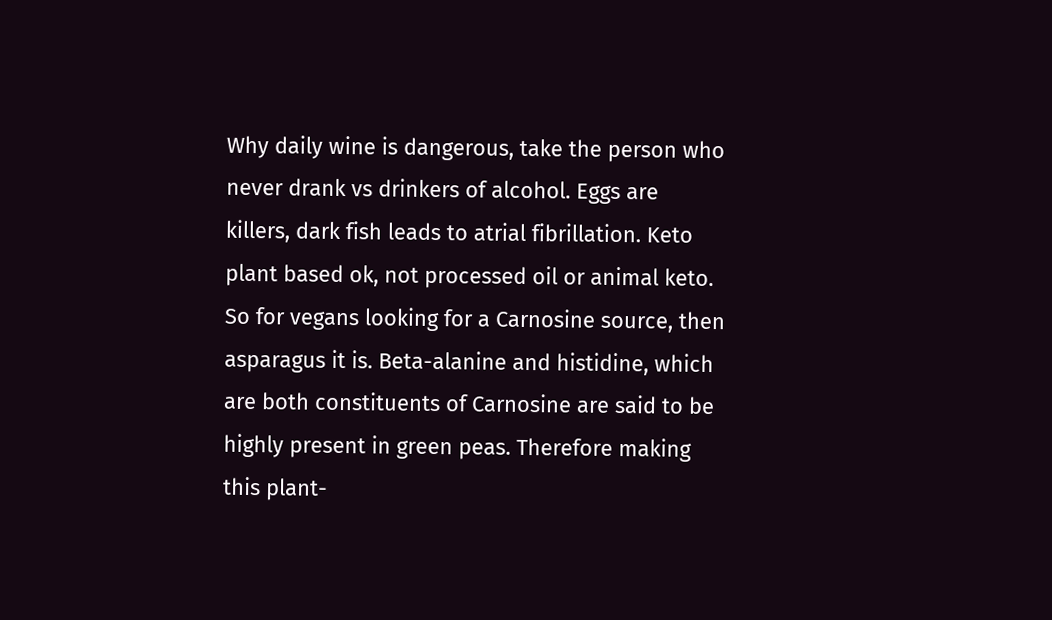Why daily wine is dangerous, take the person who never drank vs drinkers of alcohol. Eggs are killers, dark fish leads to atrial fibrillation. Keto plant based ok, not processed oil or animal keto.
So for vegans looking for a Carnosine source, then asparagus it is. Beta-alanine and histidine, which are both constituents of Carnosine are said to be highly present in green peas. Therefore making this plant-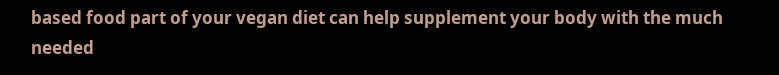based food part of your vegan diet can help supplement your body with the much needed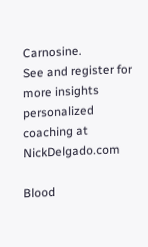Carnosine.
See and register for more insights personalized coaching at NickDelgado.com

Blood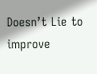Doesn’t Lie to improve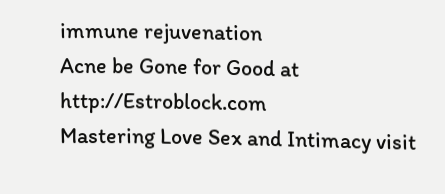immune rejuvenation
Acne be Gone for Good at http://Estroblock.com
Mastering Love Sex and Intimacy visit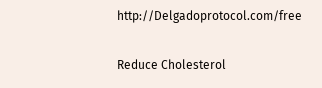http://Delgadoprotocol.com/free

Reduce Cholesterol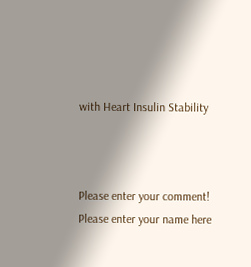with Heart Insulin Stability



Please enter your comment!
Please enter your name here